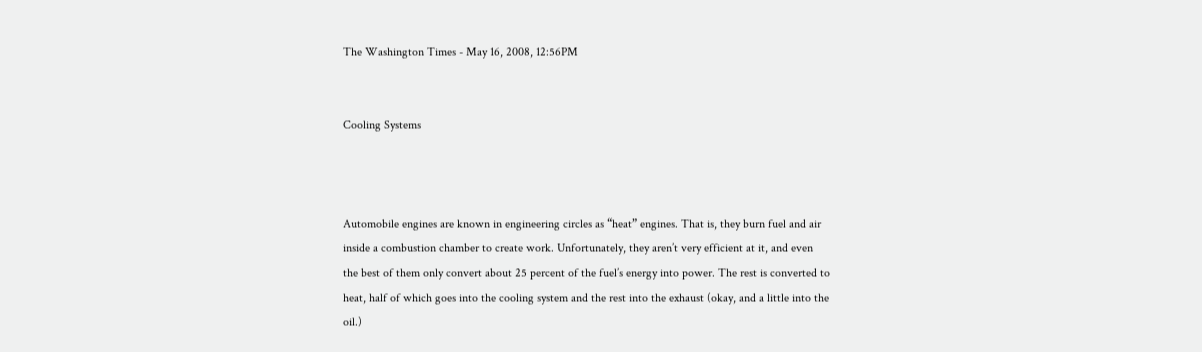The Washington Times - May 16, 2008, 12:56PM


Cooling Systems



Automobile engines are known in engineering circles as “heat” engines. That is, they burn fuel and air inside a combustion chamber to create work. Unfortunately, they aren’t very efficient at it, and even the best of them only convert about 25 percent of the fuel’s energy into power. The rest is converted to heat, half of which goes into the cooling system and the rest into the exhaust (okay, and a little into the oil.)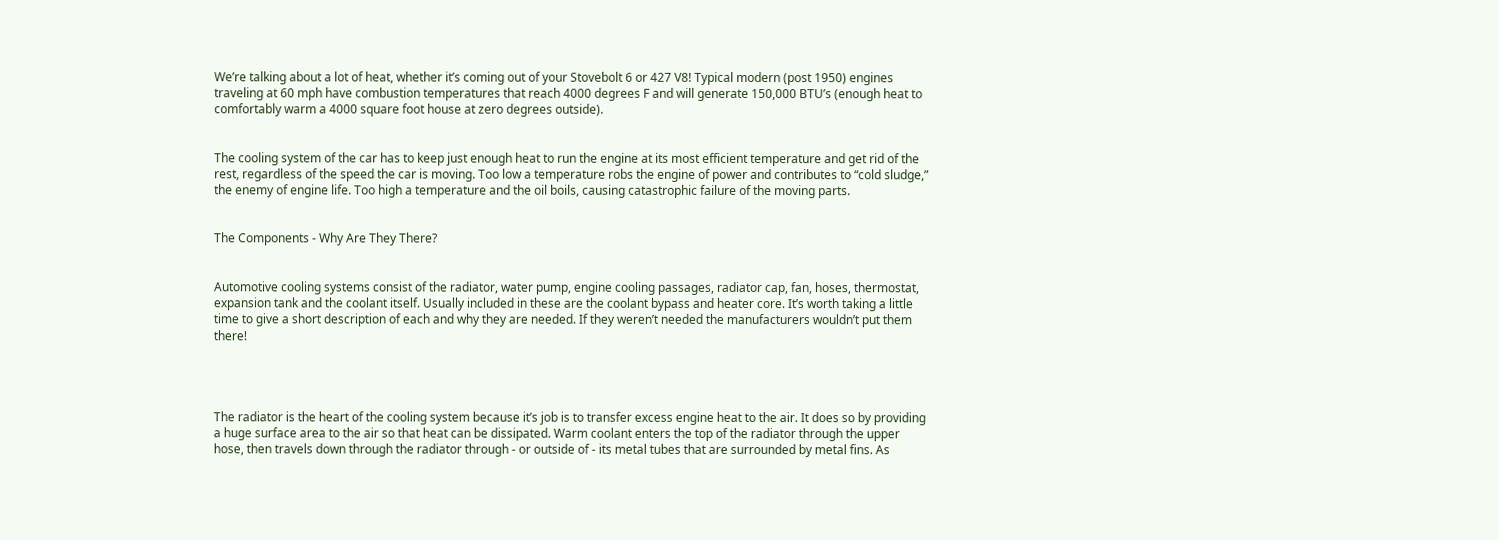We’re talking about a lot of heat, whether it’s coming out of your Stovebolt 6 or 427 V8! Typical modern (post 1950) engines traveling at 60 mph have combustion temperatures that reach 4000 degrees F and will generate 150,000 BTU’s (enough heat to comfortably warm a 4000 square foot house at zero degrees outside).


The cooling system of the car has to keep just enough heat to run the engine at its most efficient temperature and get rid of the rest, regardless of the speed the car is moving. Too low a temperature robs the engine of power and contributes to “cold sludge,” the enemy of engine life. Too high a temperature and the oil boils, causing catastrophic failure of the moving parts.


The Components - Why Are They There?


Automotive cooling systems consist of the radiator, water pump, engine cooling passages, radiator cap, fan, hoses, thermostat, expansion tank and the coolant itself. Usually included in these are the coolant bypass and heater core. It’s worth taking a little time to give a short description of each and why they are needed. If they weren’t needed the manufacturers wouldn’t put them there!




The radiator is the heart of the cooling system because it’s job is to transfer excess engine heat to the air. It does so by providing a huge surface area to the air so that heat can be dissipated. Warm coolant enters the top of the radiator through the upper hose, then travels down through the radiator through - or outside of - its metal tubes that are surrounded by metal fins. As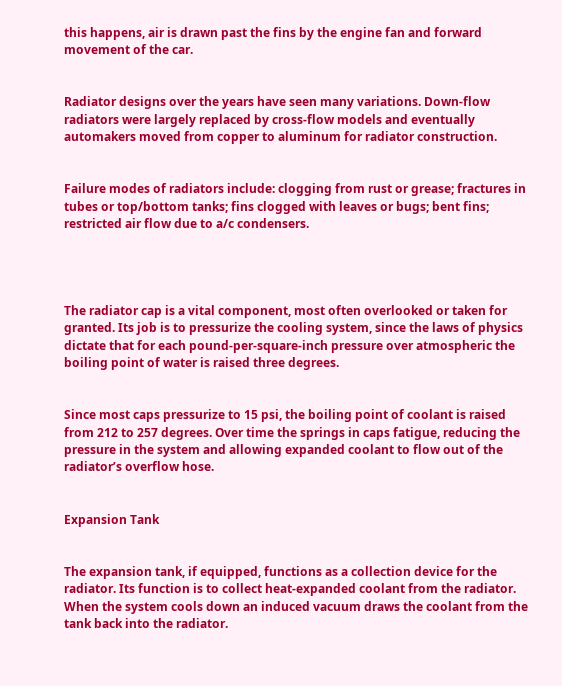this happens, air is drawn past the fins by the engine fan and forward movement of the car.


Radiator designs over the years have seen many variations. Down-flow radiators were largely replaced by cross-flow models and eventually automakers moved from copper to aluminum for radiator construction.


Failure modes of radiators include: clogging from rust or grease; fractures in tubes or top/bottom tanks; fins clogged with leaves or bugs; bent fins; restricted air flow due to a/c condensers.




The radiator cap is a vital component, most often overlooked or taken for granted. Its job is to pressurize the cooling system, since the laws of physics dictate that for each pound-per-square-inch pressure over atmospheric the boiling point of water is raised three degrees.


Since most caps pressurize to 15 psi, the boiling point of coolant is raised from 212 to 257 degrees. Over time the springs in caps fatigue, reducing the pressure in the system and allowing expanded coolant to flow out of the radiator’s overflow hose.


Expansion Tank


The expansion tank, if equipped, functions as a collection device for the radiator. Its function is to collect heat-expanded coolant from the radiator. When the system cools down an induced vacuum draws the coolant from the tank back into the radiator.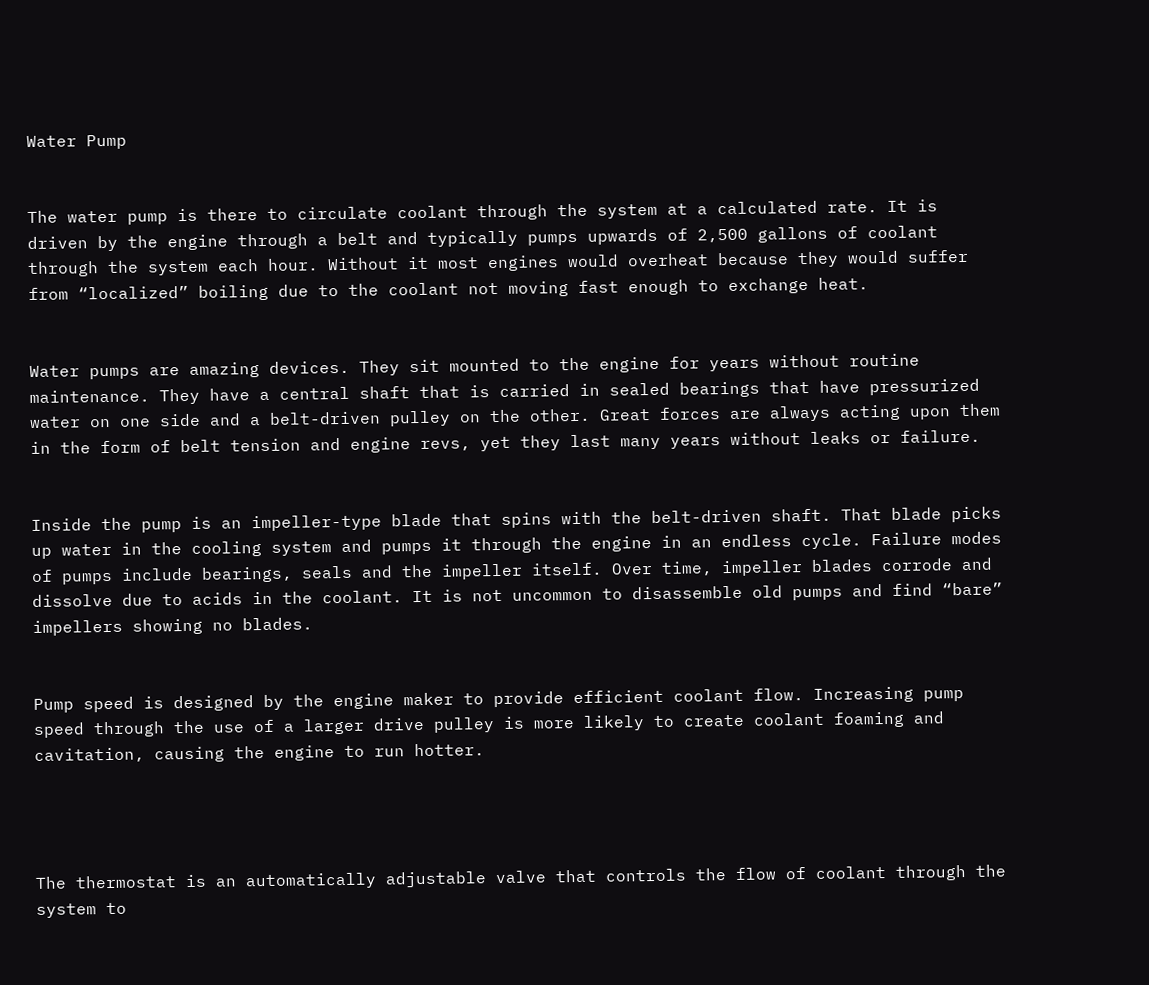Water Pump


The water pump is there to circulate coolant through the system at a calculated rate. It is driven by the engine through a belt and typically pumps upwards of 2,500 gallons of coolant through the system each hour. Without it most engines would overheat because they would suffer from “localized” boiling due to the coolant not moving fast enough to exchange heat.


Water pumps are amazing devices. They sit mounted to the engine for years without routine maintenance. They have a central shaft that is carried in sealed bearings that have pressurized water on one side and a belt-driven pulley on the other. Great forces are always acting upon them in the form of belt tension and engine revs, yet they last many years without leaks or failure.


Inside the pump is an impeller-type blade that spins with the belt-driven shaft. That blade picks up water in the cooling system and pumps it through the engine in an endless cycle. Failure modes of pumps include bearings, seals and the impeller itself. Over time, impeller blades corrode and dissolve due to acids in the coolant. It is not uncommon to disassemble old pumps and find “bare” impellers showing no blades.


Pump speed is designed by the engine maker to provide efficient coolant flow. Increasing pump speed through the use of a larger drive pulley is more likely to create coolant foaming and cavitation, causing the engine to run hotter.




The thermostat is an automatically adjustable valve that controls the flow of coolant through the system to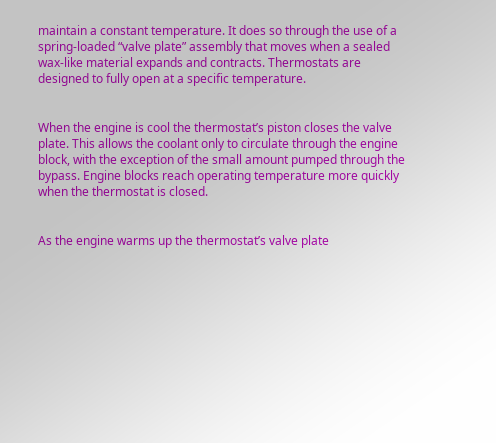maintain a constant temperature. It does so through the use of a spring-loaded “valve plate” assembly that moves when a sealed wax-like material expands and contracts. Thermostats are designed to fully open at a specific temperature.


When the engine is cool the thermostat’s piston closes the valve plate. This allows the coolant only to circulate through the engine block, with the exception of the small amount pumped through the bypass. Engine blocks reach operating temperature more quickly when the thermostat is closed.


As the engine warms up the thermostat’s valve plate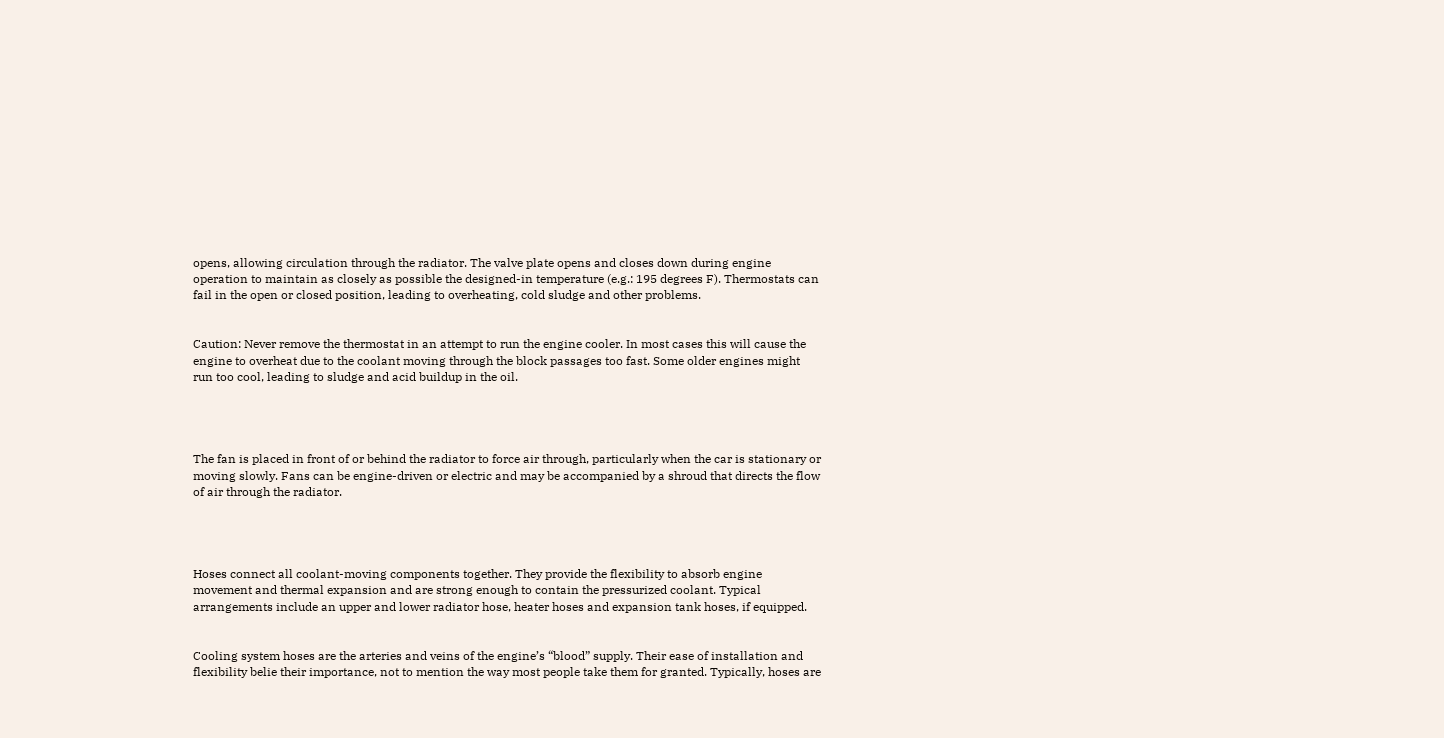opens, allowing circulation through the radiator. The valve plate opens and closes down during engine operation to maintain as closely as possible the designed-in temperature (e.g.: 195 degrees F). Thermostats can fail in the open or closed position, leading to overheating, cold sludge and other problems.


Caution: Never remove the thermostat in an attempt to run the engine cooler. In most cases this will cause the engine to overheat due to the coolant moving through the block passages too fast. Some older engines might run too cool, leading to sludge and acid buildup in the oil.




The fan is placed in front of or behind the radiator to force air through, particularly when the car is stationary or moving slowly. Fans can be engine-driven or electric and may be accompanied by a shroud that directs the flow of air through the radiator.




Hoses connect all coolant-moving components together. They provide the flexibility to absorb engine movement and thermal expansion and are strong enough to contain the pressurized coolant. Typical arrangements include an upper and lower radiator hose, heater hoses and expansion tank hoses, if equipped.


Cooling system hoses are the arteries and veins of the engine’s “blood” supply. Their ease of installation and flexibility belie their importance, not to mention the way most people take them for granted. Typically, hoses are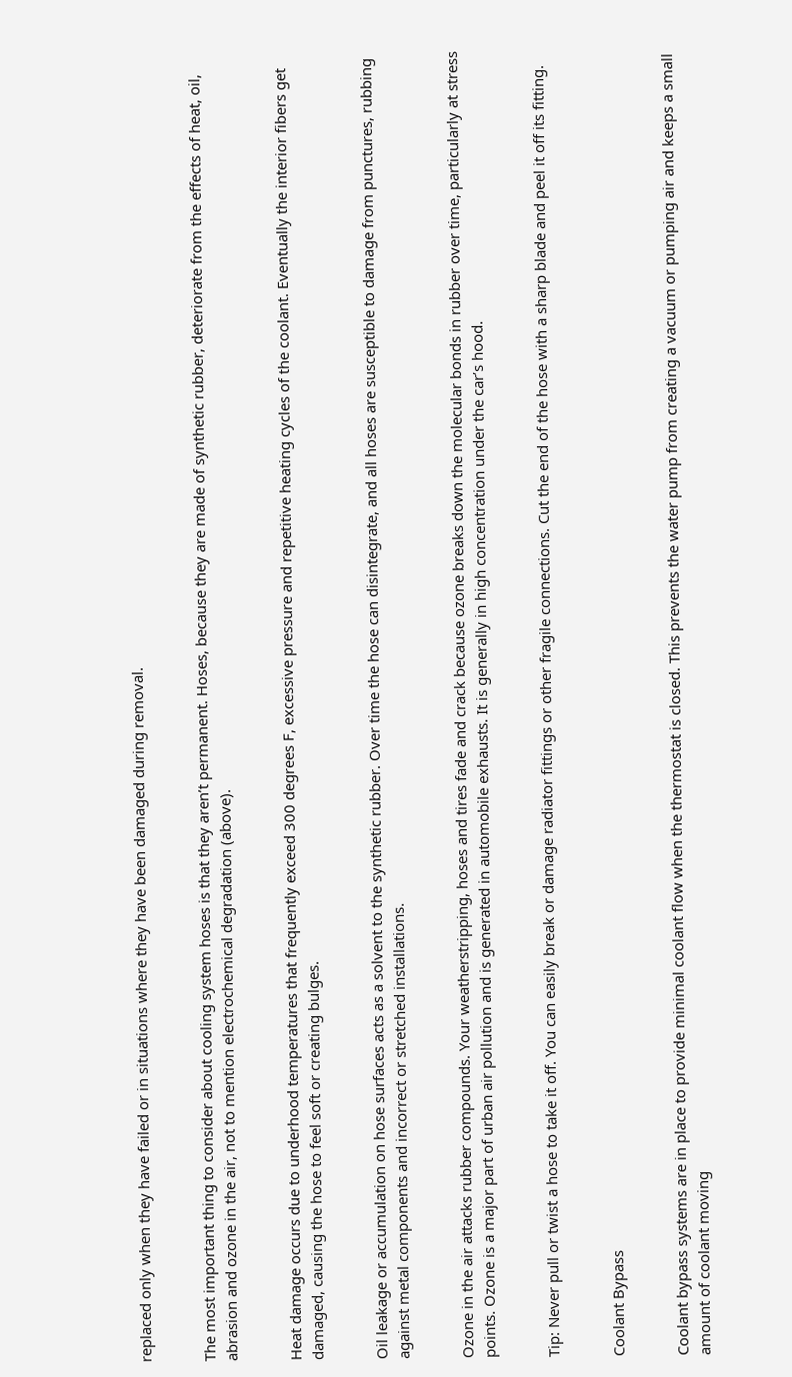replaced only when they have failed or in situations where they have been damaged during removal.


The most important thing to consider about cooling system hoses is that they aren’t permanent. Hoses, because they are made of synthetic rubber, deteriorate from the effects of heat, oil, abrasion and ozone in the air, not to mention electrochemical degradation (above).


Heat damage occurs due to underhood temperatures that frequently exceed 300 degrees F, excessive pressure and repetitive heating cycles of the coolant. Eventually the interior fibers get damaged, causing the hose to feel soft or creating bulges.


Oil leakage or accumulation on hose surfaces acts as a solvent to the synthetic rubber. Over time the hose can disintegrate, and all hoses are susceptible to damage from punctures, rubbing against metal components and incorrect or stretched installations.


Ozone in the air attacks rubber compounds. Your weatherstripping, hoses and tires fade and crack because ozone breaks down the molecular bonds in rubber over time, particularly at stress points. Ozone is a major part of urban air pollution and is generated in automobile exhausts. It is generally in high concentration under the car’s hood.


Tip: Never pull or twist a hose to take it off. You can easily break or damage radiator fittings or other fragile connections. Cut the end of the hose with a sharp blade and peel it off its fitting.


Coolant Bypass


Coolant bypass systems are in place to provide minimal coolant flow when the thermostat is closed. This prevents the water pump from creating a vacuum or pumping air and keeps a small amount of coolant moving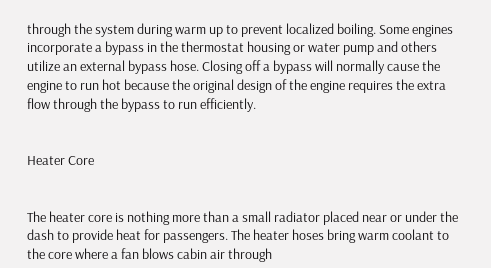through the system during warm up to prevent localized boiling. Some engines incorporate a bypass in the thermostat housing or water pump and others utilize an external bypass hose. Closing off a bypass will normally cause the engine to run hot because the original design of the engine requires the extra flow through the bypass to run efficiently.


Heater Core


The heater core is nothing more than a small radiator placed near or under the dash to provide heat for passengers. The heater hoses bring warm coolant to the core where a fan blows cabin air through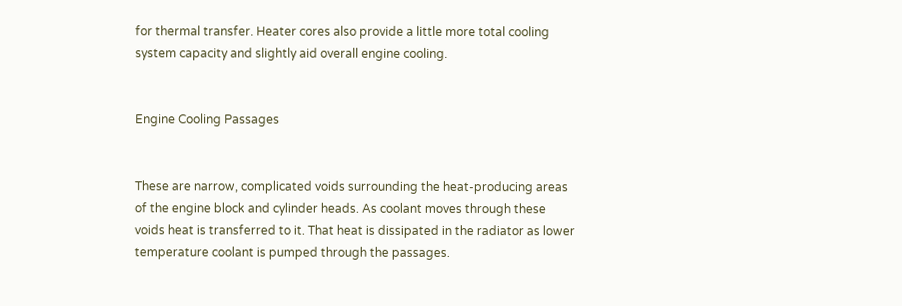for thermal transfer. Heater cores also provide a little more total cooling system capacity and slightly aid overall engine cooling.


Engine Cooling Passages


These are narrow, complicated voids surrounding the heat-producing areas of the engine block and cylinder heads. As coolant moves through these voids heat is transferred to it. That heat is dissipated in the radiator as lower temperature coolant is pumped through the passages.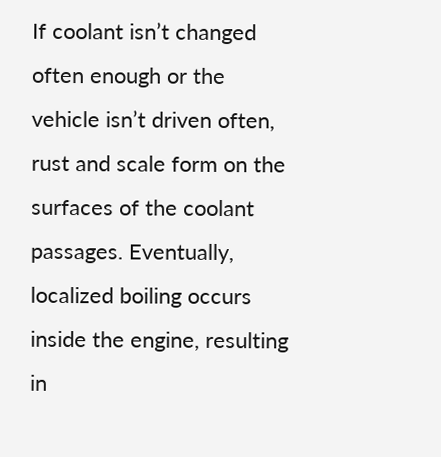If coolant isn’t changed often enough or the vehicle isn’t driven often, rust and scale form on the surfaces of the coolant passages. Eventually, localized boiling occurs inside the engine, resulting in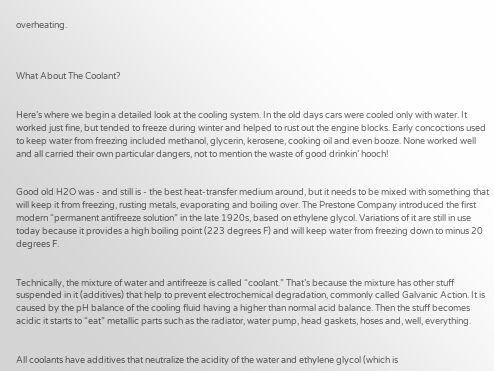overheating.



What About The Coolant?


Here’s where we begin a detailed look at the cooling system. In the old days cars were cooled only with water. It worked just fine, but tended to freeze during winter and helped to rust out the engine blocks. Early concoctions used to keep water from freezing included methanol, glycerin, kerosene, cooking oil and even booze. None worked well and all carried their own particular dangers, not to mention the waste of good drinkin’ hooch!


Good old H2O was - and still is - the best heat-transfer medium around, but it needs to be mixed with something that will keep it from freezing, rusting metals, evaporating and boiling over. The Prestone Company introduced the first modern “permanent antifreeze solution” in the late 1920s, based on ethylene glycol. Variations of it are still in use today because it provides a high boiling point (223 degrees F) and will keep water from freezing down to minus 20 degrees F.


Technically, the mixture of water and antifreeze is called “coolant.” That’s because the mixture has other stuff suspended in it (additives) that help to prevent electrochemical degradation, commonly called Galvanic Action. It is caused by the pH balance of the cooling fluid having a higher than normal acid balance. Then the stuff becomes acidic it starts to “eat” metallic parts such as the radiator, water pump, head gaskets, hoses and, well, everything.


All coolants have additives that neutralize the acidity of the water and ethylene glycol (which is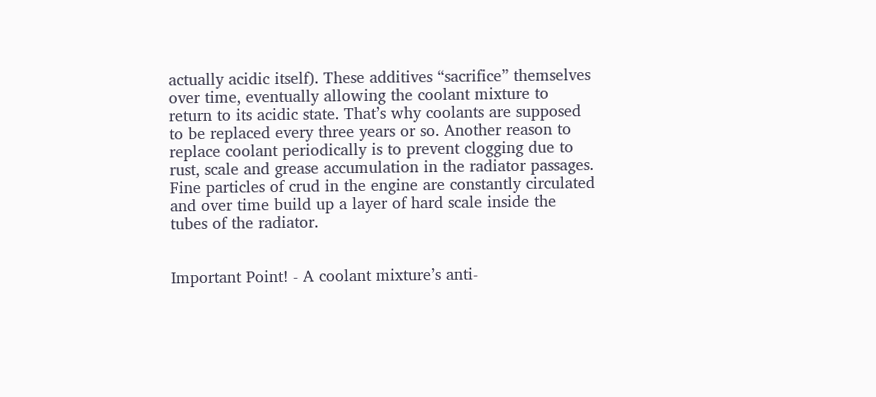actually acidic itself). These additives “sacrifice” themselves over time, eventually allowing the coolant mixture to return to its acidic state. That’s why coolants are supposed to be replaced every three years or so. Another reason to replace coolant periodically is to prevent clogging due to rust, scale and grease accumulation in the radiator passages. Fine particles of crud in the engine are constantly circulated and over time build up a layer of hard scale inside the tubes of the radiator.


Important Point! - A coolant mixture’s anti-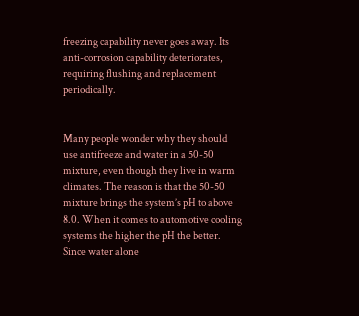freezing capability never goes away. Its anti-corrosion capability deteriorates, requiring flushing and replacement periodically.


Many people wonder why they should use antifreeze and water in a 50-50 mixture, even though they live in warm climates. The reason is that the 50-50 mixture brings the system’s pH to above 8.0. When it comes to automotive cooling systems the higher the pH the better. Since water alone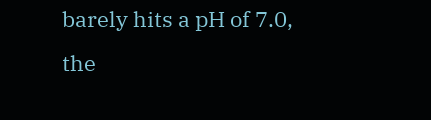barely hits a pH of 7.0, the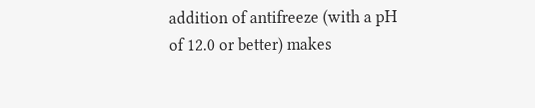addition of antifreeze (with a pH of 12.0 or better) makes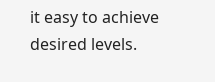it easy to achieve desired levels.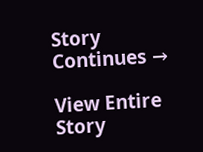Story Continues →

View Entire Story